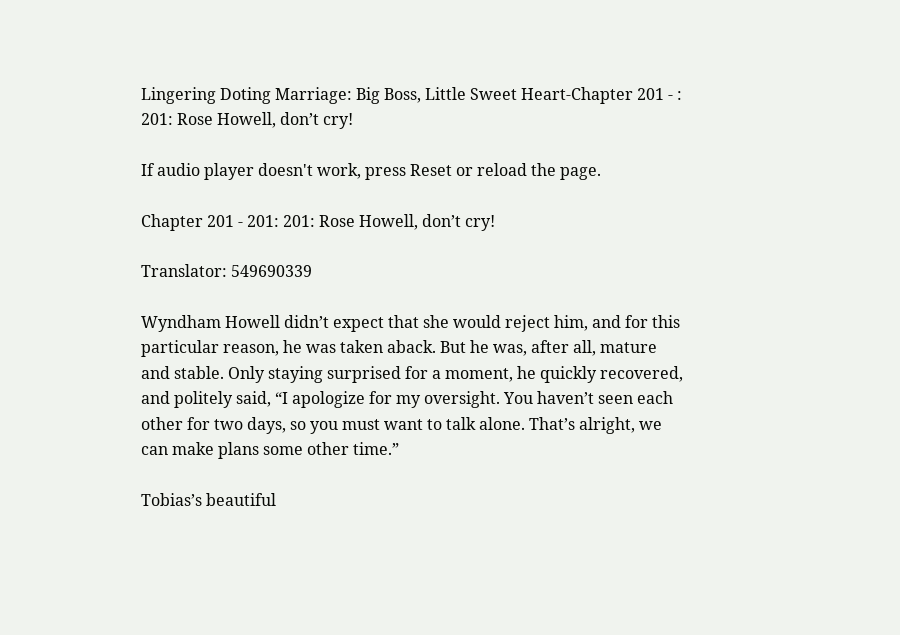Lingering Doting Marriage: Big Boss, Little Sweet Heart-Chapter 201 - : 201: Rose Howell, don’t cry!

If audio player doesn't work, press Reset or reload the page.

Chapter 201 - 201: 201: Rose Howell, don’t cry!

Translator: 549690339

Wyndham Howell didn’t expect that she would reject him, and for this particular reason, he was taken aback. But he was, after all, mature and stable. Only staying surprised for a moment, he quickly recovered, and politely said, “I apologize for my oversight. You haven’t seen each other for two days, so you must want to talk alone. That’s alright, we can make plans some other time.”

Tobias’s beautiful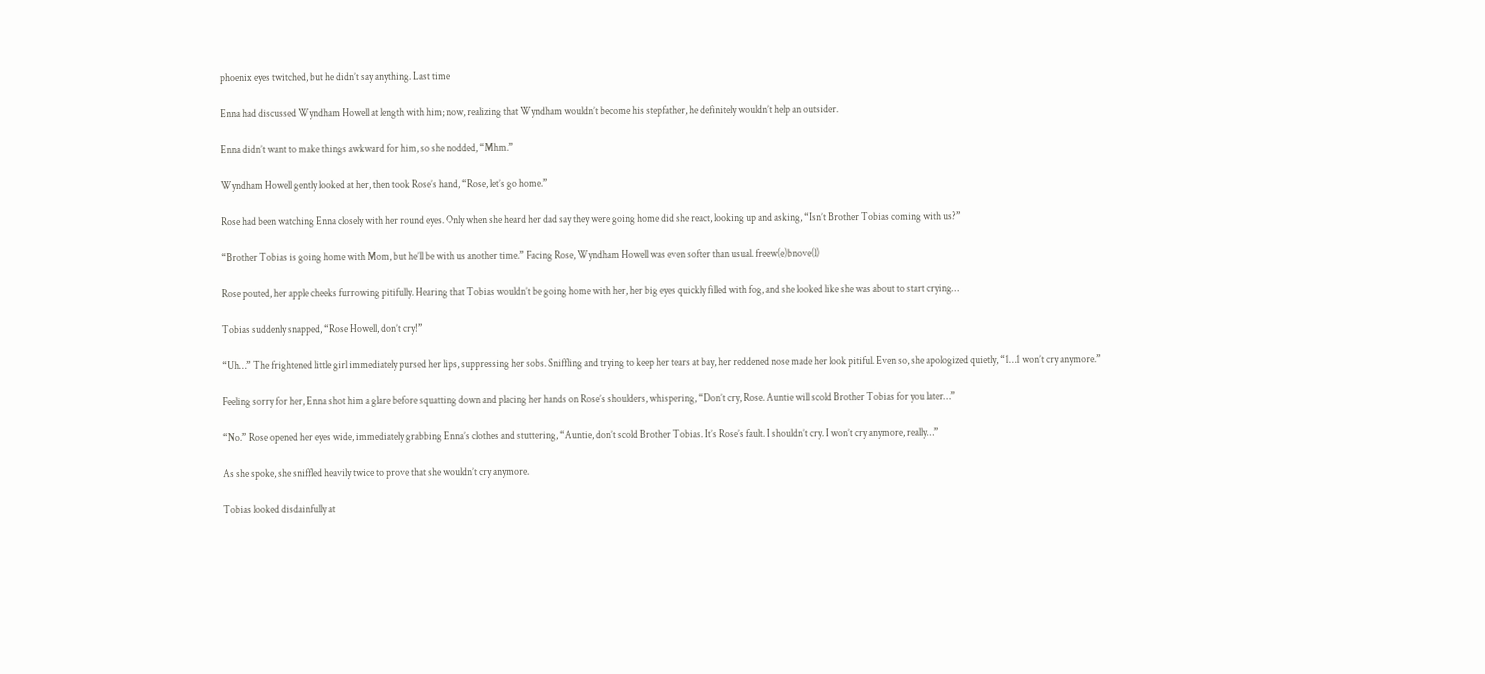phoenix eyes twitched, but he didn’t say anything. Last time

Enna had discussed Wyndham Howell at length with him; now, realizing that Wyndham wouldn’t become his stepfather, he definitely wouldn’t help an outsider.

Enna didn’t want to make things awkward for him, so she nodded, “Mhm.”

Wyndham Howell gently looked at her, then took Rose’s hand, “Rose, let’s go home.”

Rose had been watching Enna closely with her round eyes. Only when she heard her dad say they were going home did she react, looking up and asking, “Isn’t Brother Tobias coming with us?”

“Brother Tobias is going home with Mom, but he’ll be with us another time.” Facing Rose, Wyndham Howell was even softer than usual. freew(e)bnove(l)

Rose pouted, her apple cheeks furrowing pitifully. Hearing that Tobias wouldn’t be going home with her, her big eyes quickly filled with fog, and she looked like she was about to start crying…

Tobias suddenly snapped, “Rose Howell, don’t cry!”

“Uh…” The frightened little girl immediately pursed her lips, suppressing her sobs. Sniffling and trying to keep her tears at bay, her reddened nose made her look pitiful. Even so, she apologized quietly, “1…1 won’t cry anymore.”

Feeling sorry for her, Enna shot him a glare before squatting down and placing her hands on Rose’s shoulders, whispering, “Don’t cry, Rose. Auntie will scold Brother Tobias for you later…”

“No.” Rose opened her eyes wide, immediately grabbing Enna’s clothes and stuttering, “Auntie, don’t scold Brother Tobias. It’s Rose’s fault. I shouldn’t cry. I won’t cry anymore, really…”

As she spoke, she sniffled heavily twice to prove that she wouldn’t cry anymore.

Tobias looked disdainfully at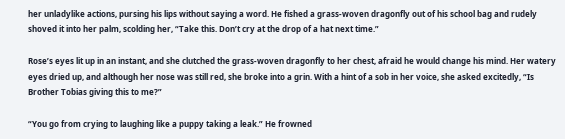her unladylike actions, pursing his lips without saying a word. He fished a grass-woven dragonfly out of his school bag and rudely shoved it into her palm, scolding her, “Take this. Don’t cry at the drop of a hat next time.”

Rose’s eyes lit up in an instant, and she clutched the grass-woven dragonfly to her chest, afraid he would change his mind. Her watery eyes dried up, and although her nose was still red, she broke into a grin. With a hint of a sob in her voice, she asked excitedly, “Is Brother Tobias giving this to me?”

“You go from crying to laughing like a puppy taking a leak.” He frowned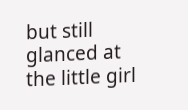but still glanced at the little girl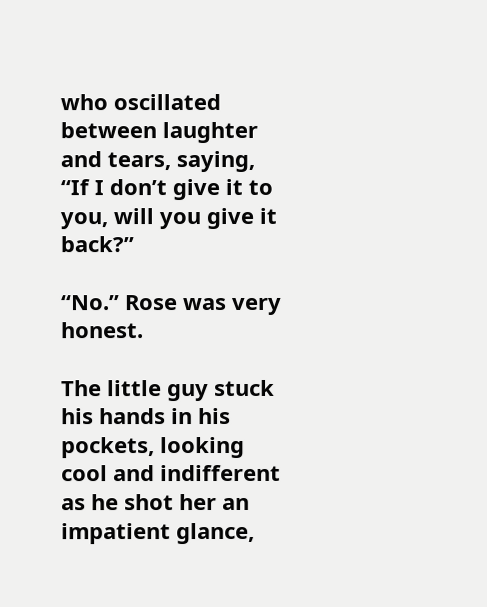who oscillated between laughter and tears, saying, “If I don’t give it to you, will you give it back?”

“No.” Rose was very honest.

The little guy stuck his hands in his pockets, looking cool and indifferent as he shot her an impatient glance,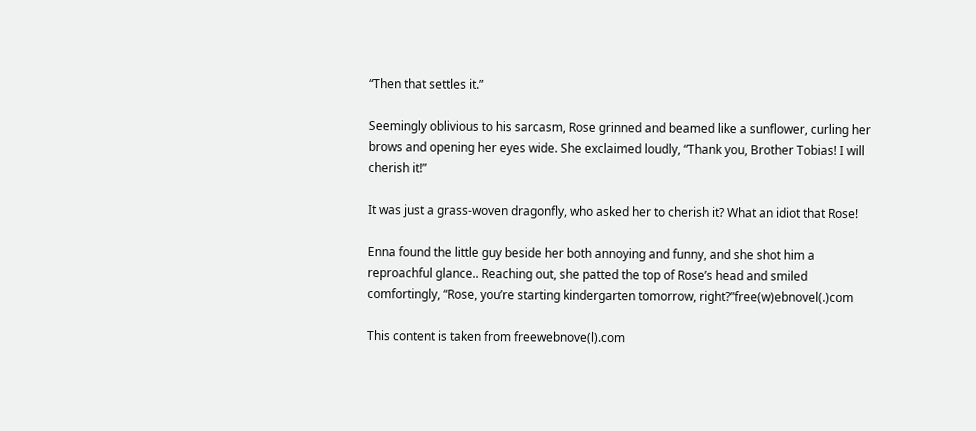“Then that settles it.”

Seemingly oblivious to his sarcasm, Rose grinned and beamed like a sunflower, curling her brows and opening her eyes wide. She exclaimed loudly, “Thank you, Brother Tobias! I will cherish it!”

It was just a grass-woven dragonfly, who asked her to cherish it? What an idiot that Rose!

Enna found the little guy beside her both annoying and funny, and she shot him a reproachful glance.. Reaching out, she patted the top of Rose’s head and smiled comfortingly, “Rose, you’re starting kindergarten tomorrow, right?”free(w)ebnovel(.)com

This content is taken from freewebnove(l).com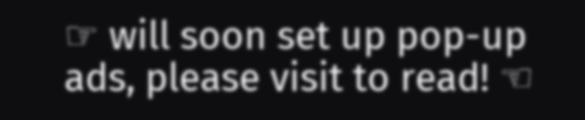☞ will soon set up pop-up ads, please visit to read! ☜